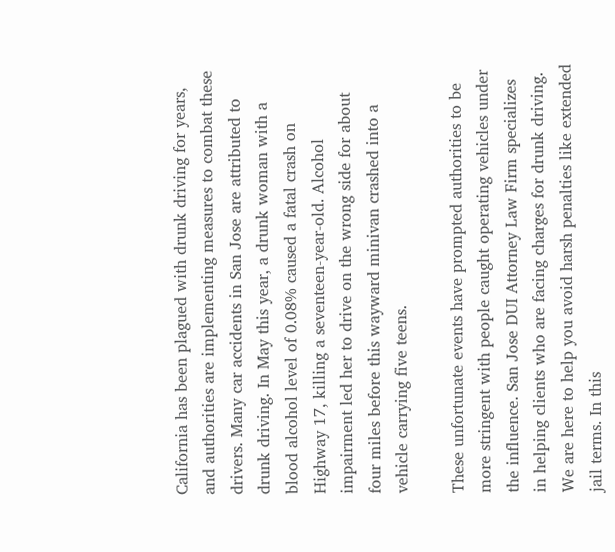California has been plagued with drunk driving for years, and authorities are implementing measures to combat these drivers. Many car accidents in San Jose are attributed to drunk driving. In May this year, a drunk woman with a blood alcohol level of 0.08% caused a fatal crash on Highway 17, killing a seventeen-year-old. Alcohol impairment led her to drive on the wrong side for about four miles before this wayward minivan crashed into a vehicle carrying five teens.

These unfortunate events have prompted authorities to be more stringent with people caught operating vehicles under the influence. San Jose DUI Attorney Law Firm specializes in helping clients who are facing charges for drunk driving. We are here to help you avoid harsh penalties like extended jail terms. In this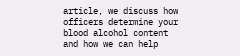article, we discuss how officers determine your blood alcohol content and how we can help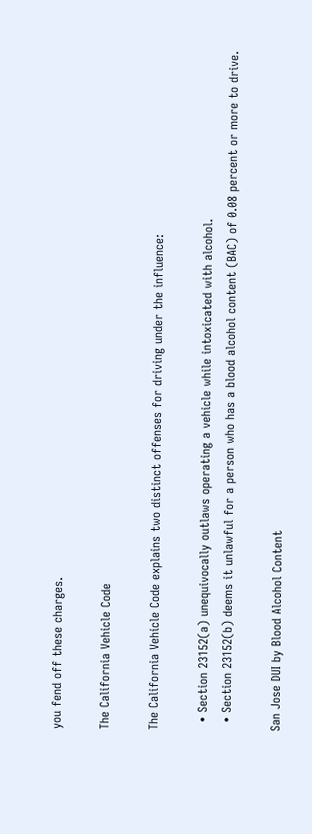you fend off these charges.

The California Vehicle Code

The California Vehicle Code explains two distinct offenses for driving under the influence:

  • Section 23152(a) unequivocally outlaws operating a vehicle while intoxicated with alcohol.
  • Section 23152(b) deems it unlawful for a person who has a blood alcohol content (BAC) of 0.08 percent or more to drive.

San Jose DUI by Blood Alcohol Content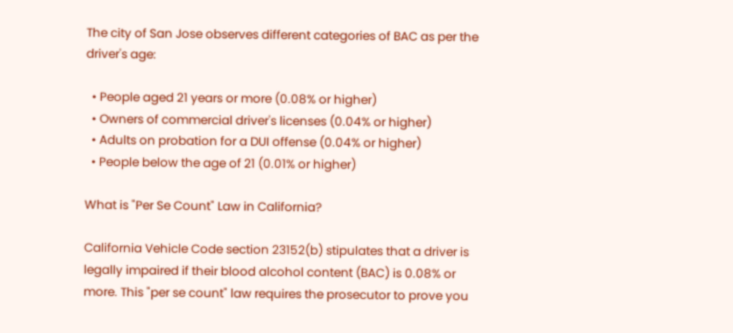The city of San Jose observes different categories of BAC as per the driver's age:

  • People aged 21 years or more (0.08% or higher)
  • Owners of commercial driver's licenses (0.04% or higher)
  • Adults on probation for a DUI offense (0.04% or higher)
  • People below the age of 21 (0.01% or higher)

What is "Per Se Count" Law in California?

California Vehicle Code section 23152(b) stipulates that a driver is legally impaired if their blood alcohol content (BAC) is 0.08% or more. This "per se count" law requires the prosecutor to prove you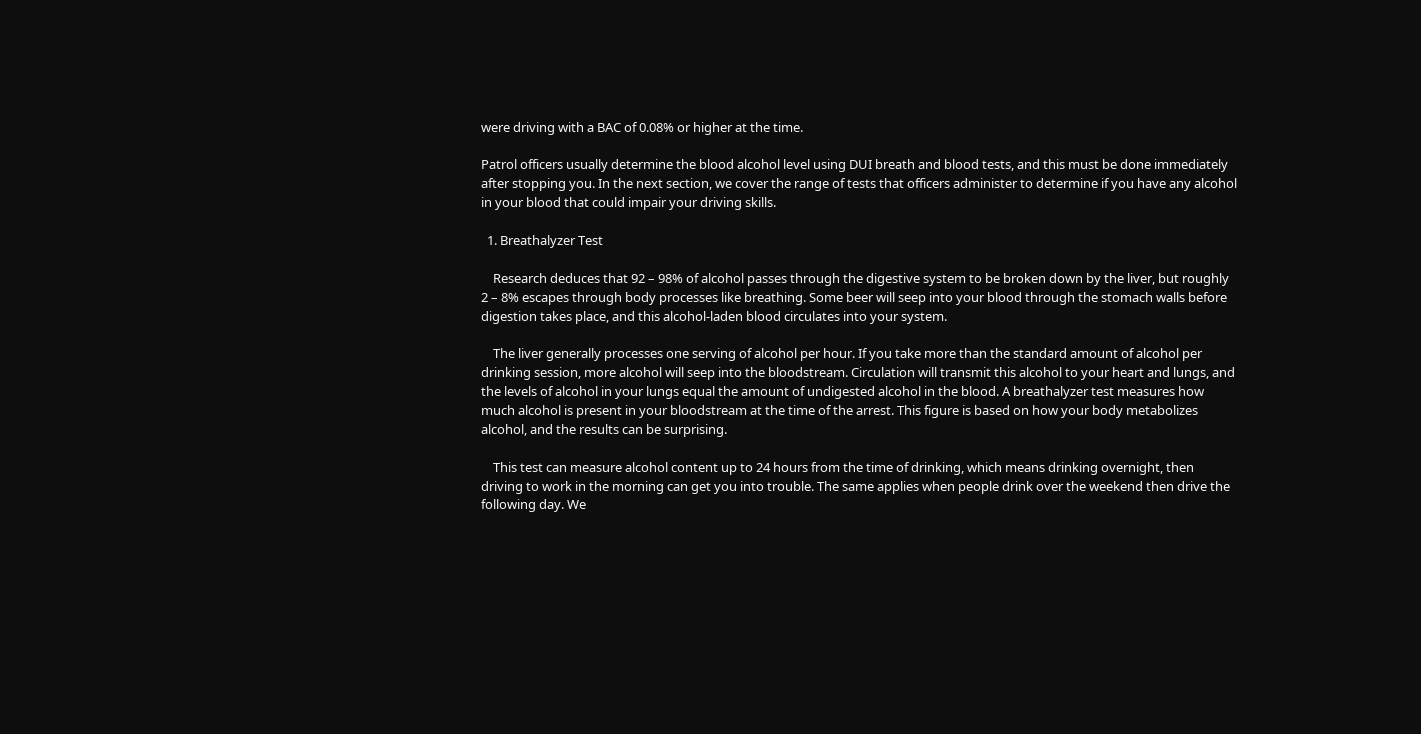were driving with a BAC of 0.08% or higher at the time.

Patrol officers usually determine the blood alcohol level using DUI breath and blood tests, and this must be done immediately after stopping you. In the next section, we cover the range of tests that officers administer to determine if you have any alcohol in your blood that could impair your driving skills.

  1. Breathalyzer Test

    Research deduces that 92 – 98% of alcohol passes through the digestive system to be broken down by the liver, but roughly 2 – 8% escapes through body processes like breathing. Some beer will seep into your blood through the stomach walls before digestion takes place, and this alcohol-laden blood circulates into your system.

    The liver generally processes one serving of alcohol per hour. If you take more than the standard amount of alcohol per drinking session, more alcohol will seep into the bloodstream. Circulation will transmit this alcohol to your heart and lungs, and the levels of alcohol in your lungs equal the amount of undigested alcohol in the blood. A breathalyzer test measures how much alcohol is present in your bloodstream at the time of the arrest. This figure is based on how your body metabolizes alcohol, and the results can be surprising.

    This test can measure alcohol content up to 24 hours from the time of drinking, which means drinking overnight, then driving to work in the morning can get you into trouble. The same applies when people drink over the weekend then drive the following day. We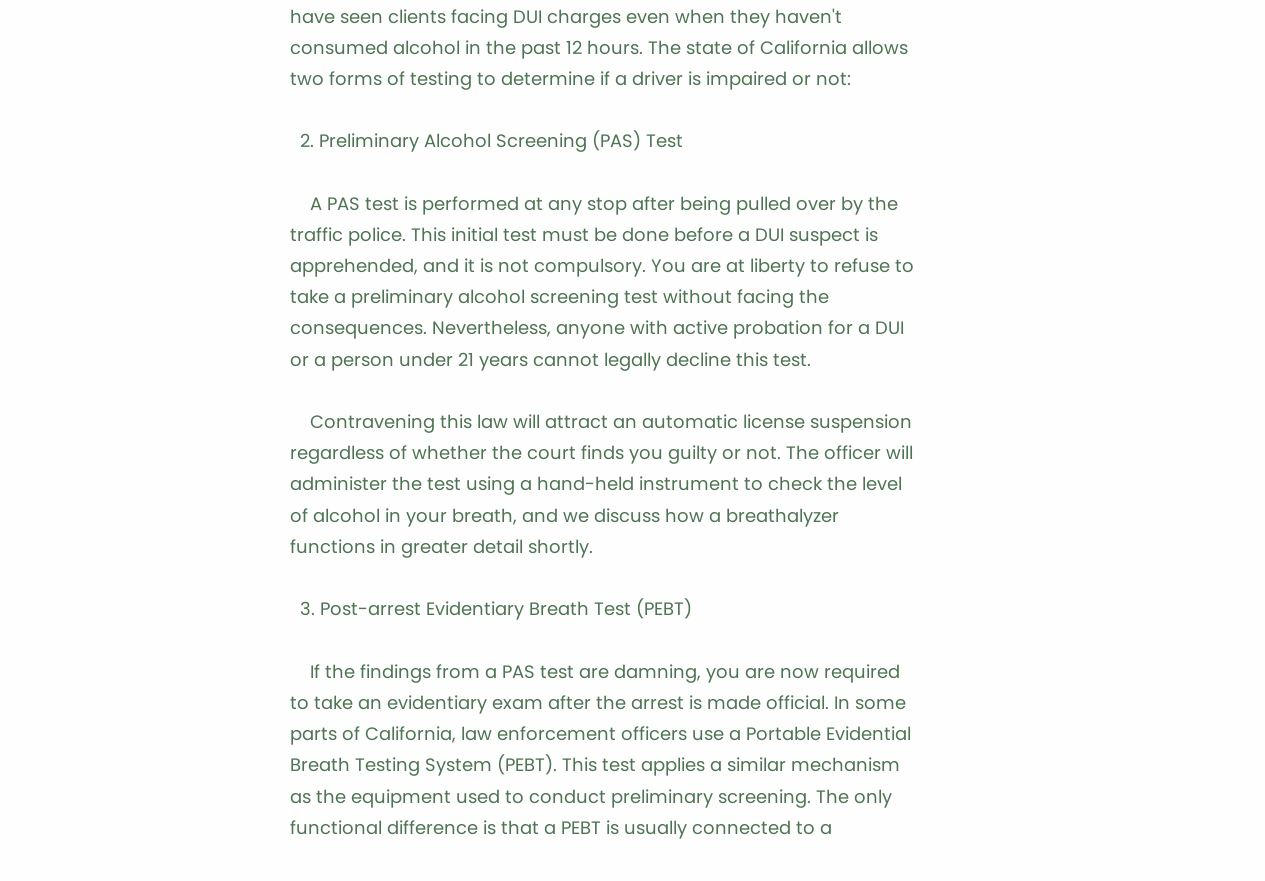have seen clients facing DUI charges even when they haven't consumed alcohol in the past 12 hours. The state of California allows two forms of testing to determine if a driver is impaired or not:

  2. Preliminary Alcohol Screening (PAS) Test

    A PAS test is performed at any stop after being pulled over by the traffic police. This initial test must be done before a DUI suspect is apprehended, and it is not compulsory. You are at liberty to refuse to take a preliminary alcohol screening test without facing the consequences. Nevertheless, anyone with active probation for a DUI or a person under 21 years cannot legally decline this test.

    Contravening this law will attract an automatic license suspension regardless of whether the court finds you guilty or not. The officer will administer the test using a hand-held instrument to check the level of alcohol in your breath, and we discuss how a breathalyzer functions in greater detail shortly.

  3. Post-arrest Evidentiary Breath Test (PEBT)

    If the findings from a PAS test are damning, you are now required to take an evidentiary exam after the arrest is made official. In some parts of California, law enforcement officers use a Portable Evidential Breath Testing System (PEBT). This test applies a similar mechanism as the equipment used to conduct preliminary screening. The only functional difference is that a PEBT is usually connected to a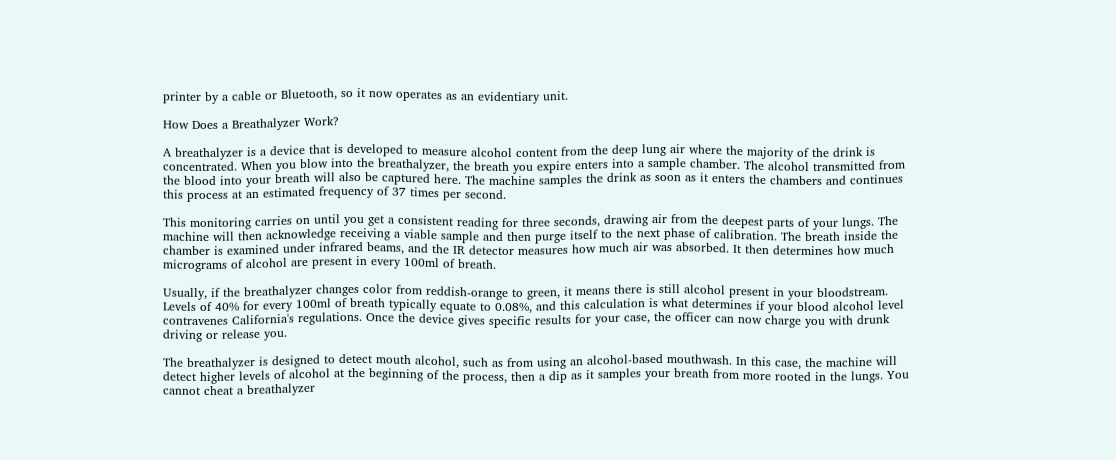printer by a cable or Bluetooth, so it now operates as an evidentiary unit.

How Does a Breathalyzer Work?

A breathalyzer is a device that is developed to measure alcohol content from the deep lung air where the majority of the drink is concentrated. When you blow into the breathalyzer, the breath you expire enters into a sample chamber. The alcohol transmitted from the blood into your breath will also be captured here. The machine samples the drink as soon as it enters the chambers and continues this process at an estimated frequency of 37 times per second.

This monitoring carries on until you get a consistent reading for three seconds, drawing air from the deepest parts of your lungs. The machine will then acknowledge receiving a viable sample and then purge itself to the next phase of calibration. The breath inside the chamber is examined under infrared beams, and the IR detector measures how much air was absorbed. It then determines how much micrograms of alcohol are present in every 100ml of breath.

Usually, if the breathalyzer changes color from reddish-orange to green, it means there is still alcohol present in your bloodstream. Levels of 40% for every 100ml of breath typically equate to 0.08%, and this calculation is what determines if your blood alcohol level contravenes California's regulations. Once the device gives specific results for your case, the officer can now charge you with drunk driving or release you.

The breathalyzer is designed to detect mouth alcohol, such as from using an alcohol-based mouthwash. In this case, the machine will detect higher levels of alcohol at the beginning of the process, then a dip as it samples your breath from more rooted in the lungs. You cannot cheat a breathalyzer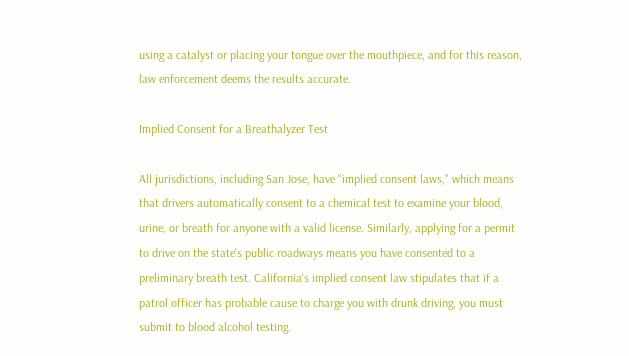using a catalyst or placing your tongue over the mouthpiece, and for this reason, law enforcement deems the results accurate.

Implied Consent for a Breathalyzer Test

All jurisdictions, including San Jose, have "implied consent laws," which means that drivers automatically consent to a chemical test to examine your blood, urine, or breath for anyone with a valid license. Similarly, applying for a permit to drive on the state's public roadways means you have consented to a preliminary breath test. California's implied consent law stipulates that if a patrol officer has probable cause to charge you with drunk driving, you must submit to blood alcohol testing.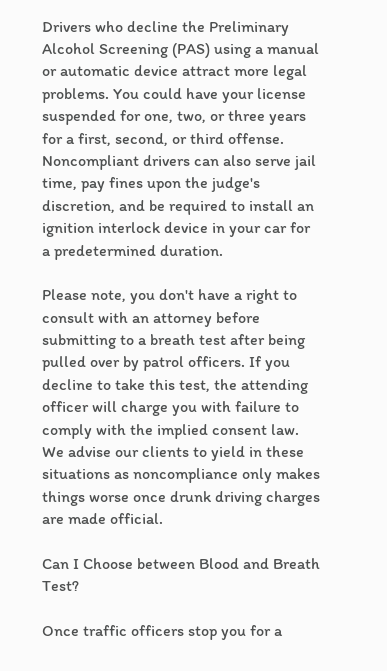Drivers who decline the Preliminary Alcohol Screening (PAS) using a manual or automatic device attract more legal problems. You could have your license suspended for one, two, or three years for a first, second, or third offense. Noncompliant drivers can also serve jail time, pay fines upon the judge's discretion, and be required to install an ignition interlock device in your car for a predetermined duration.

Please note, you don't have a right to consult with an attorney before submitting to a breath test after being pulled over by patrol officers. If you decline to take this test, the attending officer will charge you with failure to comply with the implied consent law. We advise our clients to yield in these situations as noncompliance only makes things worse once drunk driving charges are made official.

Can I Choose between Blood and Breath Test?

Once traffic officers stop you for a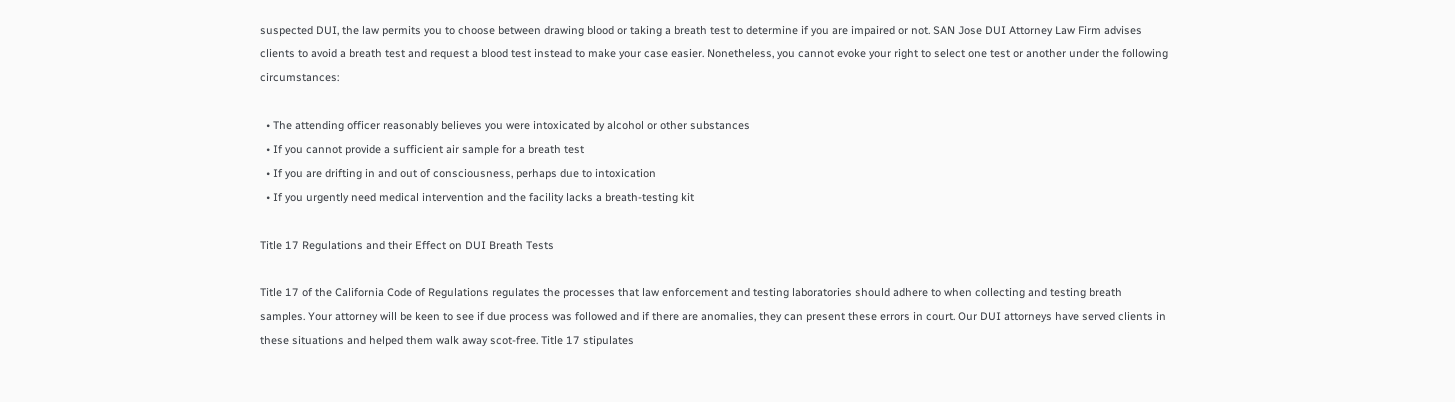suspected DUI, the law permits you to choose between drawing blood or taking a breath test to determine if you are impaired or not. SAN Jose DUI Attorney Law Firm advises clients to avoid a breath test and request a blood test instead to make your case easier. Nonetheless, you cannot evoke your right to select one test or another under the following circumstances:

  • The attending officer reasonably believes you were intoxicated by alcohol or other substances
  • If you cannot provide a sufficient air sample for a breath test
  • If you are drifting in and out of consciousness, perhaps due to intoxication
  • If you urgently need medical intervention and the facility lacks a breath-testing kit

Title 17 Regulations and their Effect on DUI Breath Tests

Title 17 of the California Code of Regulations regulates the processes that law enforcement and testing laboratories should adhere to when collecting and testing breath samples. Your attorney will be keen to see if due process was followed and if there are anomalies, they can present these errors in court. Our DUI attorneys have served clients in these situations and helped them walk away scot-free. Title 17 stipulates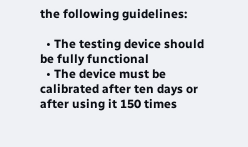the following guidelines:

  • The testing device should be fully functional
  • The device must be calibrated after ten days or after using it 150 times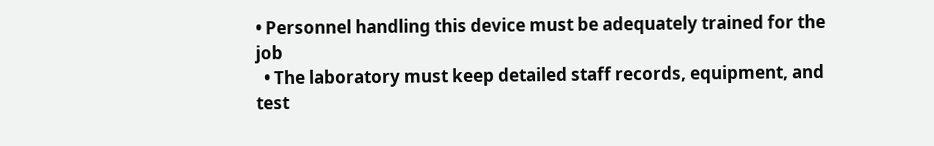• Personnel handling this device must be adequately trained for the job
  • The laboratory must keep detailed staff records, equipment, and test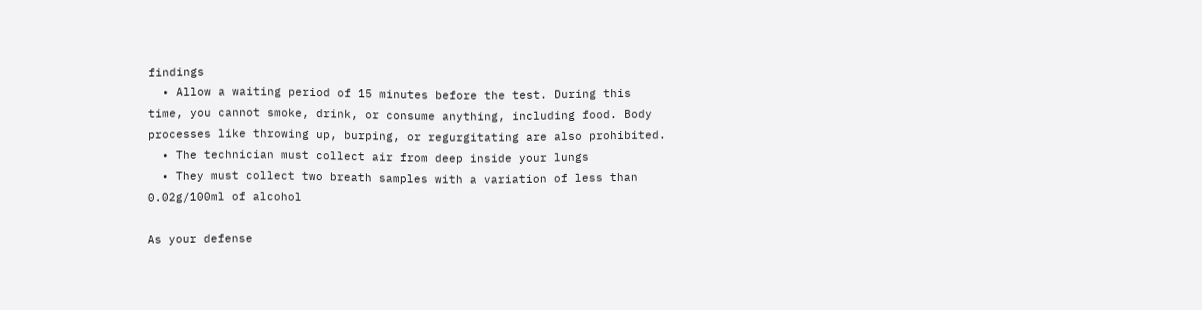findings
  • Allow a waiting period of 15 minutes before the test. During this time, you cannot smoke, drink, or consume anything, including food. Body processes like throwing up, burping, or regurgitating are also prohibited.
  • The technician must collect air from deep inside your lungs
  • They must collect two breath samples with a variation of less than 0.02g/100ml of alcohol

As your defense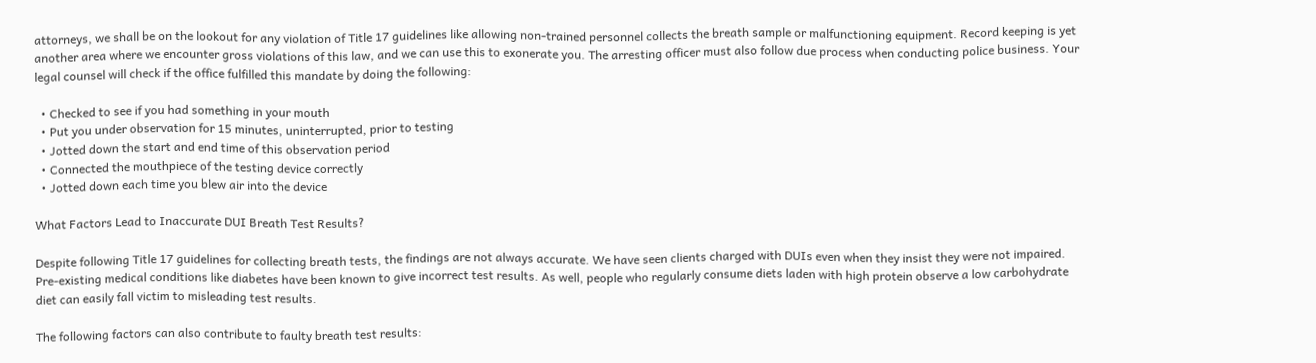attorneys, we shall be on the lookout for any violation of Title 17 guidelines like allowing non-trained personnel collects the breath sample or malfunctioning equipment. Record keeping is yet another area where we encounter gross violations of this law, and we can use this to exonerate you. The arresting officer must also follow due process when conducting police business. Your legal counsel will check if the office fulfilled this mandate by doing the following:

  • Checked to see if you had something in your mouth
  • Put you under observation for 15 minutes, uninterrupted, prior to testing
  • Jotted down the start and end time of this observation period
  • Connected the mouthpiece of the testing device correctly
  • Jotted down each time you blew air into the device

What Factors Lead to Inaccurate DUI Breath Test Results?

Despite following Title 17 guidelines for collecting breath tests, the findings are not always accurate. We have seen clients charged with DUIs even when they insist they were not impaired. Pre-existing medical conditions like diabetes have been known to give incorrect test results. As well, people who regularly consume diets laden with high protein observe a low carbohydrate diet can easily fall victim to misleading test results.

The following factors can also contribute to faulty breath test results: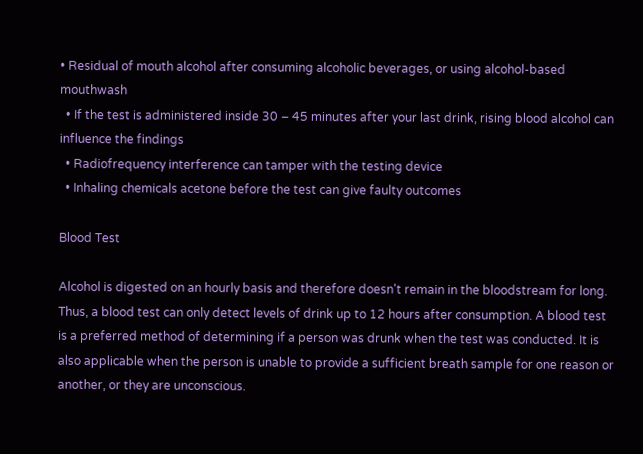• Residual of mouth alcohol after consuming alcoholic beverages, or using alcohol-based mouthwash
  • If the test is administered inside 30 – 45 minutes after your last drink, rising blood alcohol can influence the findings
  • Radiofrequency interference can tamper with the testing device
  • Inhaling chemicals acetone before the test can give faulty outcomes

Blood Test

Alcohol is digested on an hourly basis and therefore doesn't remain in the bloodstream for long. Thus, a blood test can only detect levels of drink up to 12 hours after consumption. A blood test is a preferred method of determining if a person was drunk when the test was conducted. It is also applicable when the person is unable to provide a sufficient breath sample for one reason or another, or they are unconscious.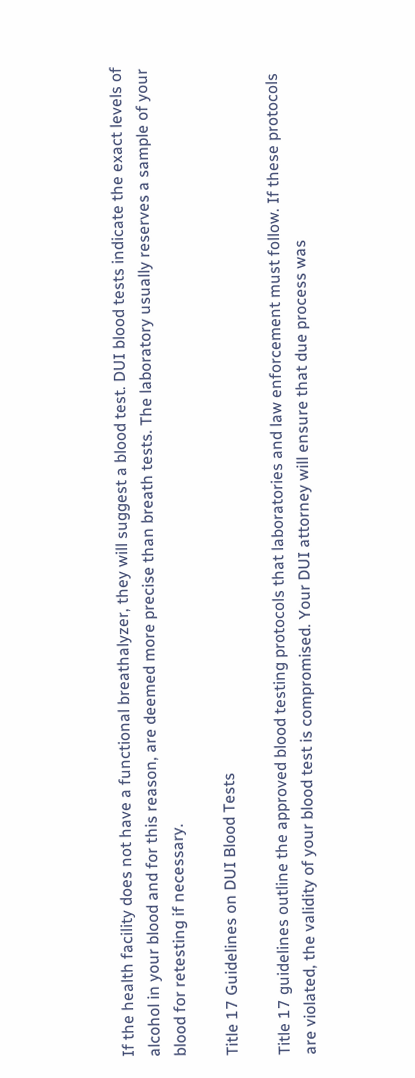If the health facility does not have a functional breathalyzer, they will suggest a blood test. DUI blood tests indicate the exact levels of alcohol in your blood and for this reason, are deemed more precise than breath tests. The laboratory usually reserves a sample of your blood for retesting if necessary.

Title 17 Guidelines on DUI Blood Tests

Title 17 guidelines outline the approved blood testing protocols that laboratories and law enforcement must follow. If these protocols are violated, the validity of your blood test is compromised. Your DUI attorney will ensure that due process was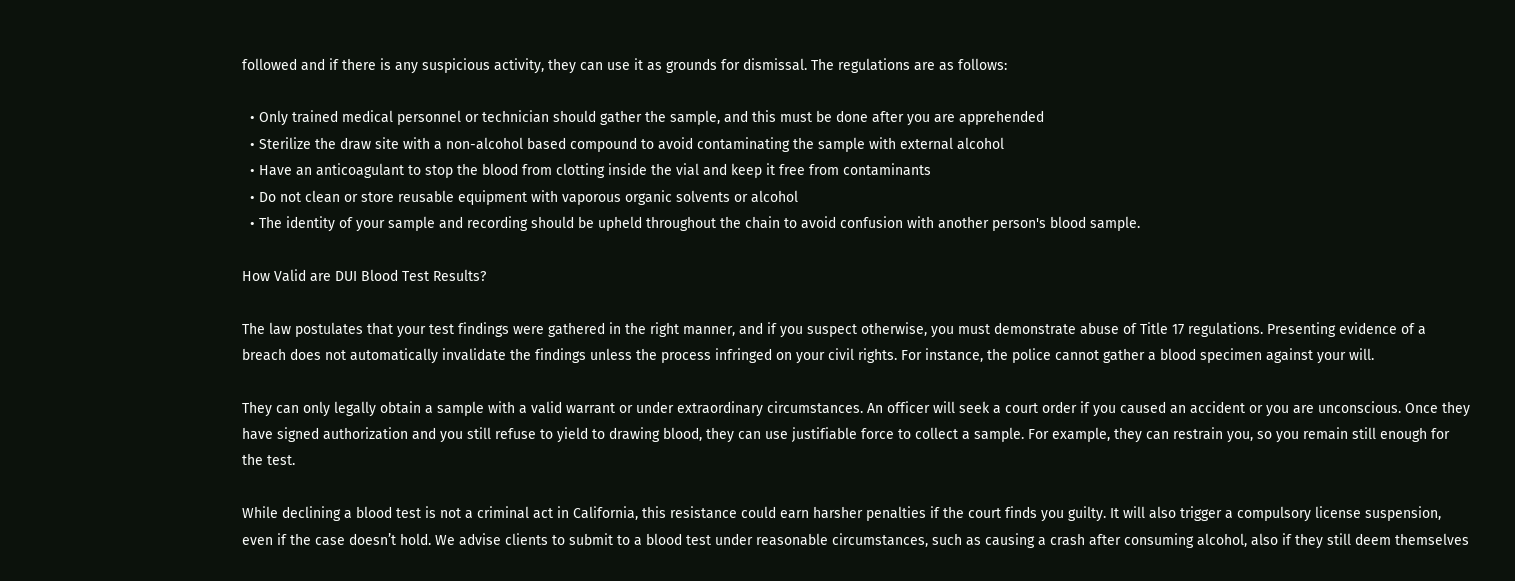followed and if there is any suspicious activity, they can use it as grounds for dismissal. The regulations are as follows:

  • Only trained medical personnel or technician should gather the sample, and this must be done after you are apprehended
  • Sterilize the draw site with a non-alcohol based compound to avoid contaminating the sample with external alcohol
  • Have an anticoagulant to stop the blood from clotting inside the vial and keep it free from contaminants
  • Do not clean or store reusable equipment with vaporous organic solvents or alcohol
  • The identity of your sample and recording should be upheld throughout the chain to avoid confusion with another person's blood sample.

How Valid are DUI Blood Test Results?

The law postulates that your test findings were gathered in the right manner, and if you suspect otherwise, you must demonstrate abuse of Title 17 regulations. Presenting evidence of a breach does not automatically invalidate the findings unless the process infringed on your civil rights. For instance, the police cannot gather a blood specimen against your will.

They can only legally obtain a sample with a valid warrant or under extraordinary circumstances. An officer will seek a court order if you caused an accident or you are unconscious. Once they have signed authorization and you still refuse to yield to drawing blood, they can use justifiable force to collect a sample. For example, they can restrain you, so you remain still enough for the test.

While declining a blood test is not a criminal act in California, this resistance could earn harsher penalties if the court finds you guilty. It will also trigger a compulsory license suspension, even if the case doesn’t hold. We advise clients to submit to a blood test under reasonable circumstances, such as causing a crash after consuming alcohol, also if they still deem themselves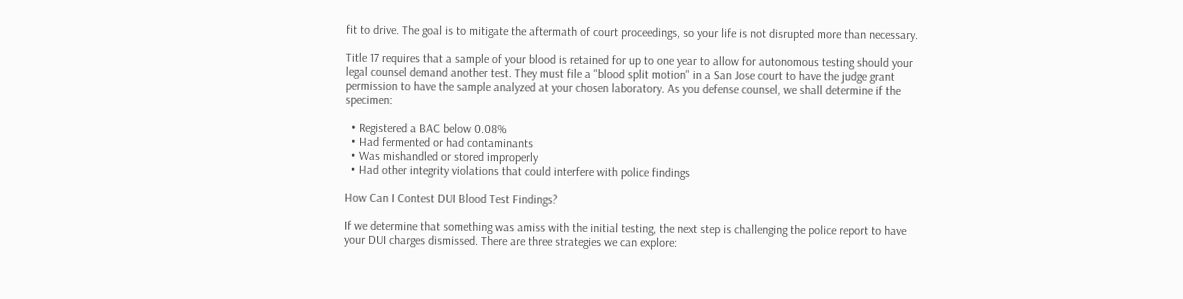fit to drive. The goal is to mitigate the aftermath of court proceedings, so your life is not disrupted more than necessary.

Title 17 requires that a sample of your blood is retained for up to one year to allow for autonomous testing should your legal counsel demand another test. They must file a "blood split motion" in a San Jose court to have the judge grant permission to have the sample analyzed at your chosen laboratory. As you defense counsel, we shall determine if the specimen:

  • Registered a BAC below 0.08%
  • Had fermented or had contaminants
  • Was mishandled or stored improperly
  • Had other integrity violations that could interfere with police findings

How Can I Contest DUI Blood Test Findings?

If we determine that something was amiss with the initial testing, the next step is challenging the police report to have your DUI charges dismissed. There are three strategies we can explore: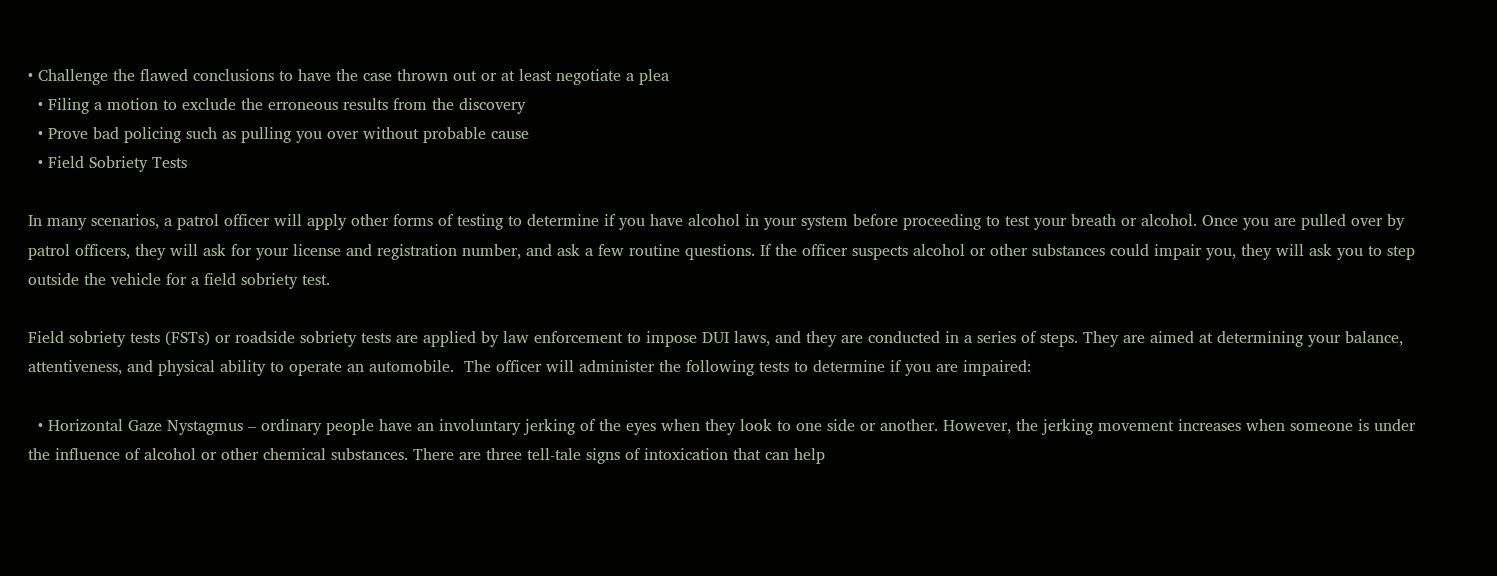• Challenge the flawed conclusions to have the case thrown out or at least negotiate a plea
  • Filing a motion to exclude the erroneous results from the discovery
  • Prove bad policing such as pulling you over without probable cause
  • Field Sobriety Tests

In many scenarios, a patrol officer will apply other forms of testing to determine if you have alcohol in your system before proceeding to test your breath or alcohol. Once you are pulled over by patrol officers, they will ask for your license and registration number, and ask a few routine questions. If the officer suspects alcohol or other substances could impair you, they will ask you to step outside the vehicle for a field sobriety test.

Field sobriety tests (FSTs) or roadside sobriety tests are applied by law enforcement to impose DUI laws, and they are conducted in a series of steps. They are aimed at determining your balance, attentiveness, and physical ability to operate an automobile.  The officer will administer the following tests to determine if you are impaired:

  • Horizontal Gaze Nystagmus – ordinary people have an involuntary jerking of the eyes when they look to one side or another. However, the jerking movement increases when someone is under the influence of alcohol or other chemical substances. There are three tell-tale signs of intoxication that can help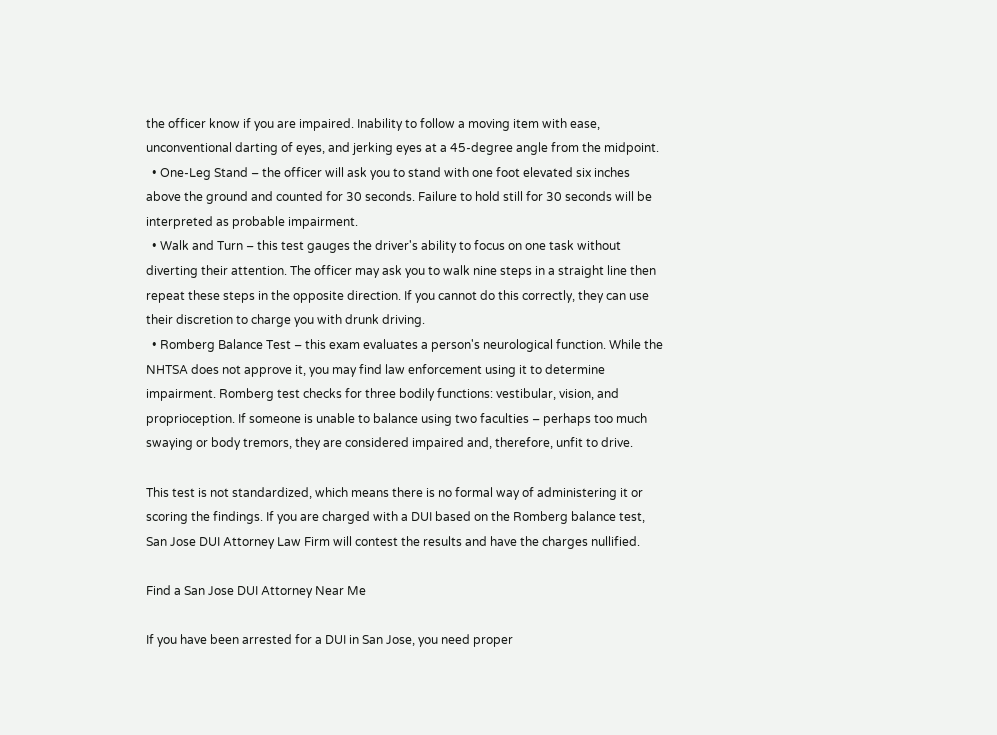the officer know if you are impaired. Inability to follow a moving item with ease, unconventional darting of eyes, and jerking eyes at a 45-degree angle from the midpoint.
  • One-Leg Stand – the officer will ask you to stand with one foot elevated six inches above the ground and counted for 30 seconds. Failure to hold still for 30 seconds will be interpreted as probable impairment.
  • Walk and Turn – this test gauges the driver's ability to focus on one task without diverting their attention. The officer may ask you to walk nine steps in a straight line then repeat these steps in the opposite direction. If you cannot do this correctly, they can use their discretion to charge you with drunk driving.
  • Romberg Balance Test – this exam evaluates a person's neurological function. While the NHTSA does not approve it, you may find law enforcement using it to determine impairment. Romberg test checks for three bodily functions: vestibular, vision, and proprioception. If someone is unable to balance using two faculties – perhaps too much swaying or body tremors, they are considered impaired and, therefore, unfit to drive.

This test is not standardized, which means there is no formal way of administering it or scoring the findings. If you are charged with a DUI based on the Romberg balance test, San Jose DUI Attorney Law Firm will contest the results and have the charges nullified.

Find a San Jose DUI Attorney Near Me

If you have been arrested for a DUI in San Jose, you need proper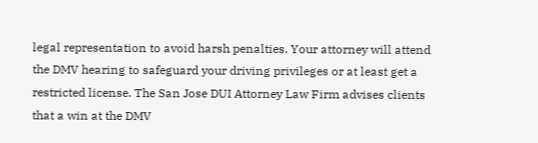legal representation to avoid harsh penalties. Your attorney will attend the DMV hearing to safeguard your driving privileges or at least get a restricted license. The San Jose DUI Attorney Law Firm advises clients that a win at the DMV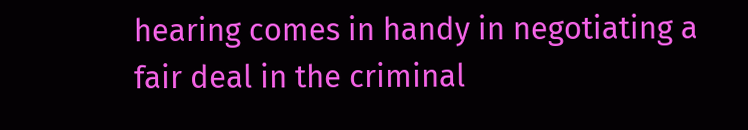hearing comes in handy in negotiating a fair deal in the criminal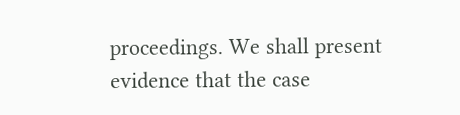proceedings. We shall present evidence that the case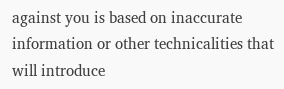against you is based on inaccurate information or other technicalities that will introduce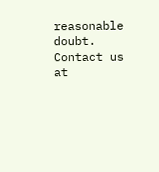reasonable doubt. Contact us at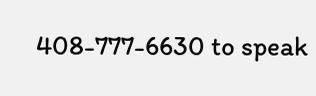408-777-6630 to speak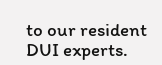to our resident DUI experts.